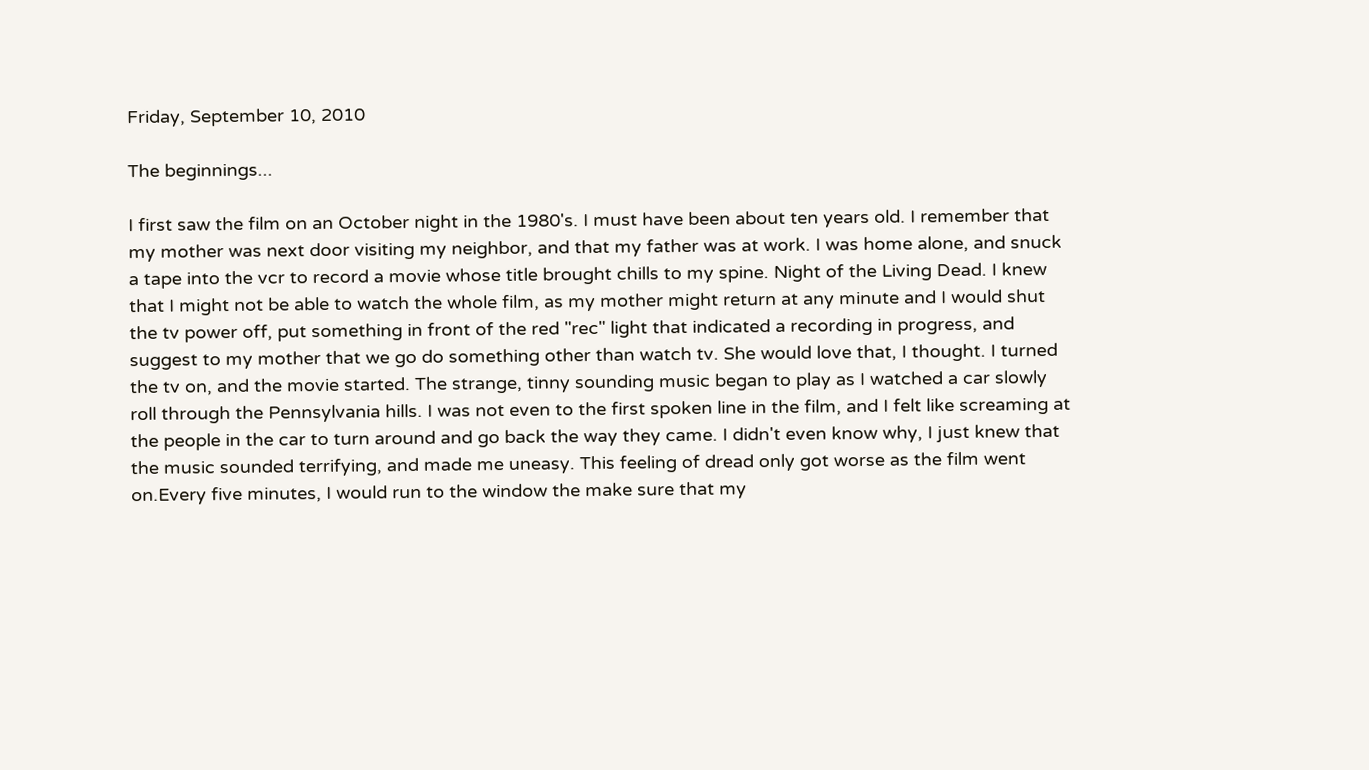Friday, September 10, 2010

The beginnings...

I first saw the film on an October night in the 1980's. I must have been about ten years old. I remember that my mother was next door visiting my neighbor, and that my father was at work. I was home alone, and snuck a tape into the vcr to record a movie whose title brought chills to my spine. Night of the Living Dead. I knew that I might not be able to watch the whole film, as my mother might return at any minute and I would shut the tv power off, put something in front of the red "rec" light that indicated a recording in progress, and suggest to my mother that we go do something other than watch tv. She would love that, I thought. I turned the tv on, and the movie started. The strange, tinny sounding music began to play as I watched a car slowly roll through the Pennsylvania hills. I was not even to the first spoken line in the film, and I felt like screaming at the people in the car to turn around and go back the way they came. I didn't even know why, I just knew that the music sounded terrifying, and made me uneasy. This feeling of dread only got worse as the film went on.Every five minutes, I would run to the window the make sure that my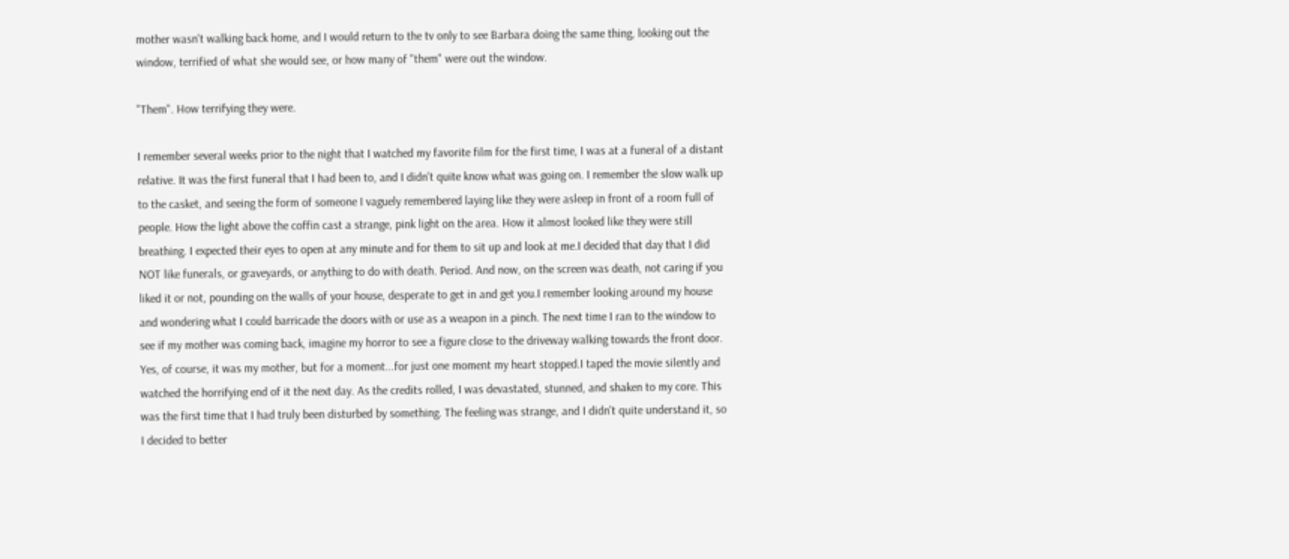mother wasn't walking back home, and I would return to the tv only to see Barbara doing the same thing, looking out the window, terrified of what she would see, or how many of "them" were out the window.

"Them". How terrifying they were.

I remember several weeks prior to the night that I watched my favorite film for the first time, I was at a funeral of a distant relative. It was the first funeral that I had been to, and I didn't quite know what was going on. I remember the slow walk up to the casket, and seeing the form of someone I vaguely remembered laying like they were asleep in front of a room full of people. How the light above the coffin cast a strange, pink light on the area. How it almost looked like they were still breathing. I expected their eyes to open at any minute and for them to sit up and look at me.I decided that day that I did NOT like funerals, or graveyards, or anything to do with death. Period. And now, on the screen was death, not caring if you liked it or not, pounding on the walls of your house, desperate to get in and get you.I remember looking around my house and wondering what I could barricade the doors with or use as a weapon in a pinch. The next time I ran to the window to see if my mother was coming back, imagine my horror to see a figure close to the driveway walking towards the front door. Yes, of course, it was my mother, but for a moment...for just one moment my heart stopped.I taped the movie silently and watched the horrifying end of it the next day. As the credits rolled, I was devastated, stunned, and shaken to my core. This was the first time that I had truly been disturbed by something. The feeling was strange, and I didn't quite understand it, so I decided to better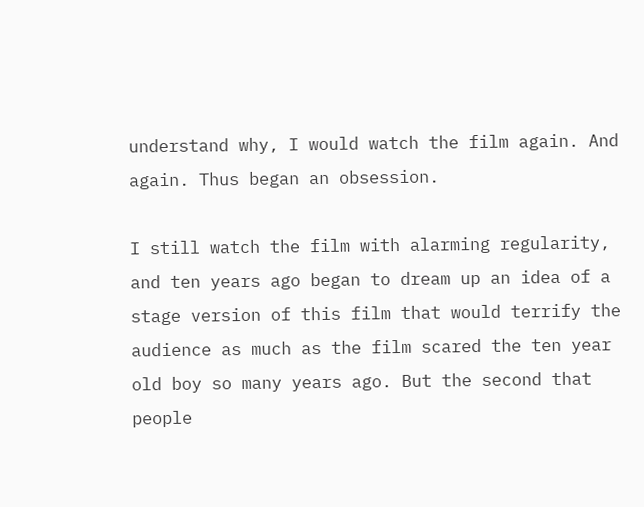understand why, I would watch the film again. And again. Thus began an obsession.

I still watch the film with alarming regularity, and ten years ago began to dream up an idea of a stage version of this film that would terrify the audience as much as the film scared the ten year old boy so many years ago. But the second that people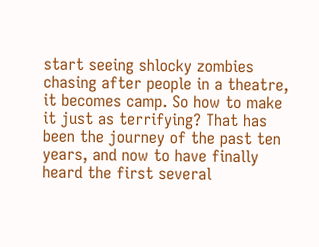start seeing shlocky zombies chasing after people in a theatre, it becomes camp. So how to make it just as terrifying? That has been the journey of the past ten years, and now to have finally heard the first several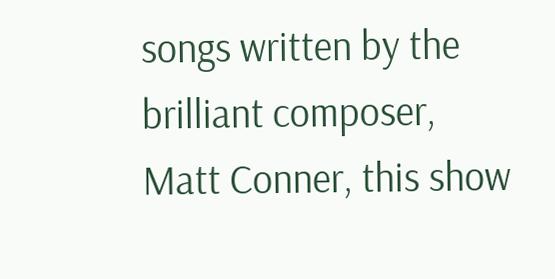songs written by the brilliant composer, Matt Conner, this show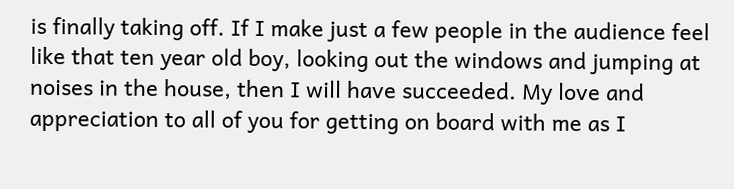is finally taking off. If I make just a few people in the audience feel like that ten year old boy, looking out the windows and jumping at noises in the house, then I will have succeeded. My love and appreciation to all of you for getting on board with me as I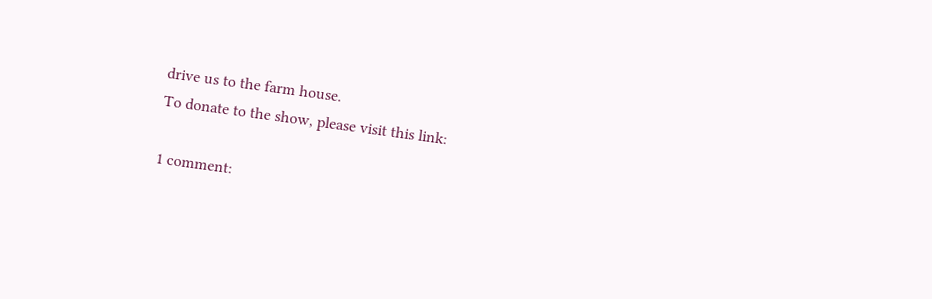drive us to the farm house.
To donate to the show, please visit this link:

1 comment: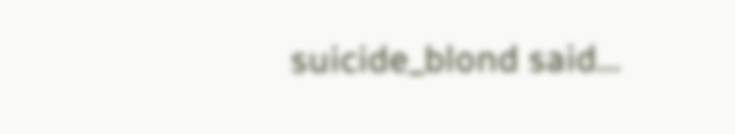suicide_blond said...